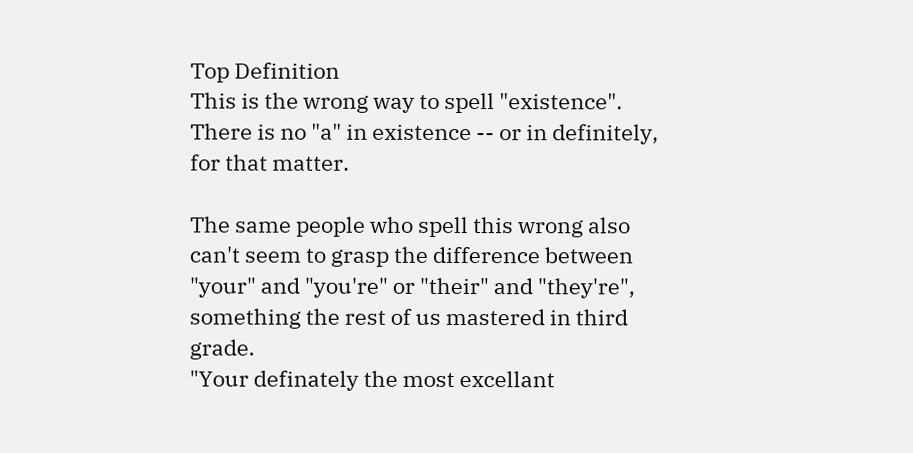Top Definition
This is the wrong way to spell "existence". There is no "a" in existence -- or in definitely, for that matter.

The same people who spell this wrong also can't seem to grasp the difference between "your" and "you're" or "their" and "they're", something the rest of us mastered in third grade.
"Your definately the most excellant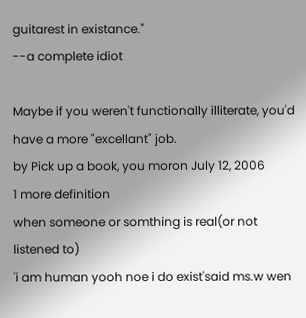guitarest in existance."
--a complete idiot

Maybe if you weren't functionally illiterate, you'd have a more "excellant" job.
by Pick up a book, you moron July 12, 2006
1 more definition
when someone or somthing is real(or not listened to)
'i am human yooh noe i do exist'said ms.w wen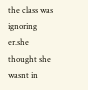the class was ignoring er.she thought she wasnt in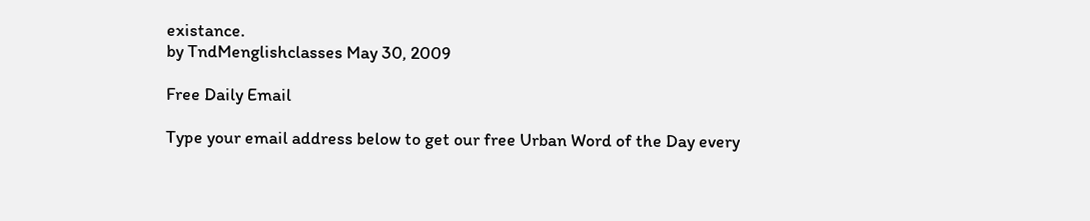existance.
by TndMenglishclasses May 30, 2009

Free Daily Email

Type your email address below to get our free Urban Word of the Day every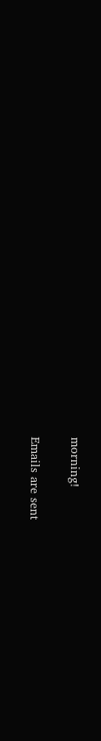morning!

Emails are sent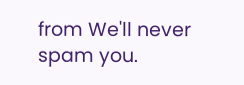from We'll never spam you.